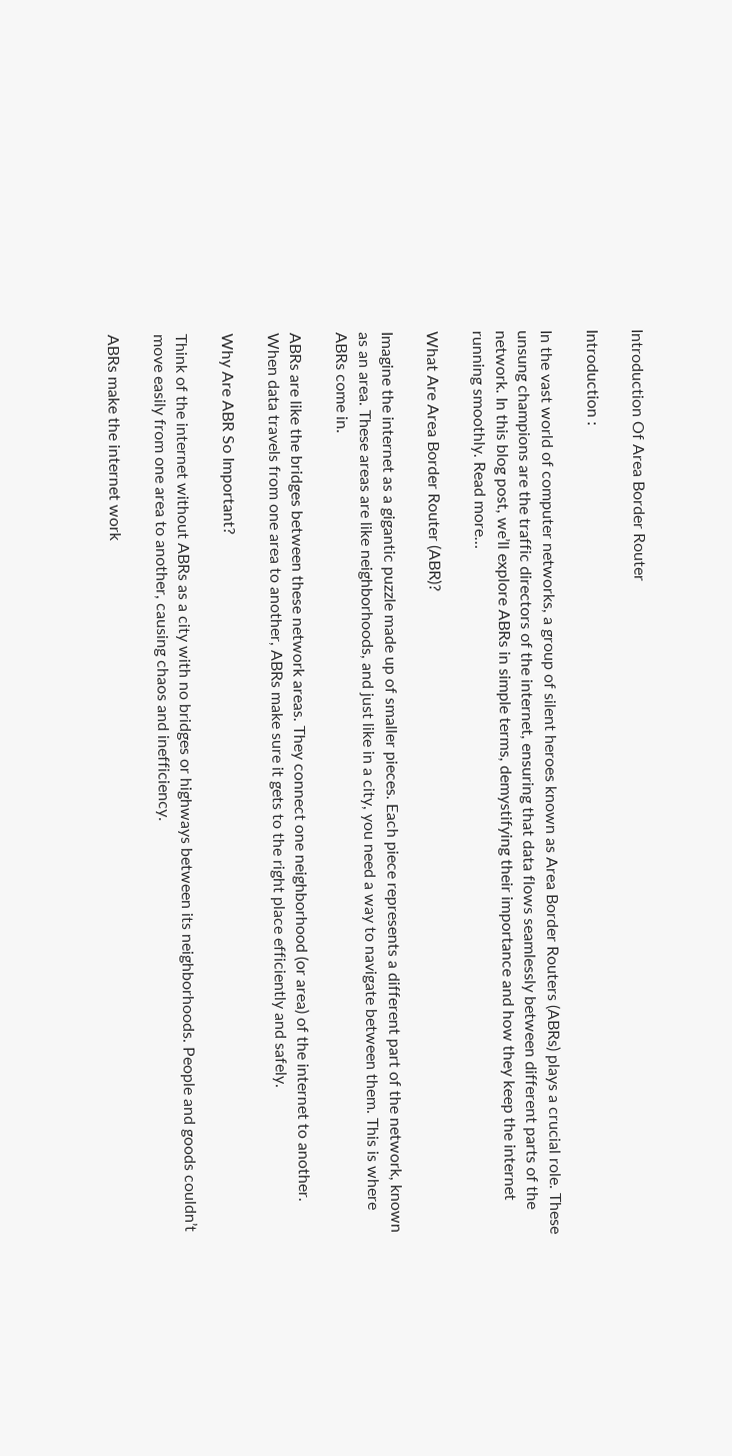Introduction Of Area Border Router

Introduction :

In the vast world of computer networks, a group of silent heroes known as Area Border Routers (ABRs) plays a crucial role. These unsung champions are the traffic directors of the internet, ensuring that data flows seamlessly between different parts of the network. In this blog post, we’ll explore ABRs in simple terms, demystifying their importance and how they keep the internet running smoothly. Read more…

What Are Area Border Router (ABR)?

Imagine the internet as a gigantic puzzle made up of smaller pieces. Each piece represents a different part of the network, known as an area. These areas are like neighborhoods, and just like in a city, you need a way to navigate between them. This is where ABRs come in.

ABRs are like the bridges between these network areas. They connect one neighborhood (or area) of the internet to another. When data travels from one area to another, ABRs make sure it gets to the right place efficiently and safely.

Why Are ABR So Important?

Think of the internet without ABRs as a city with no bridges or highways between its neighborhoods. People and goods couldn’t move easily from one area to another, causing chaos and inefficiency.

ABRs make the internet work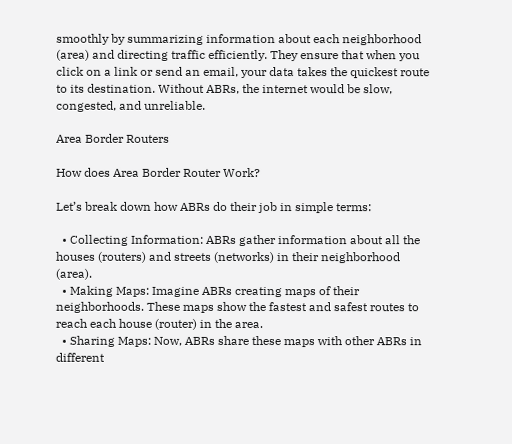smoothly by summarizing information about each neighborhood (area) and directing traffic efficiently. They ensure that when you click on a link or send an email, your data takes the quickest route to its destination. Without ABRs, the internet would be slow, congested, and unreliable.

Area Border Routers

How does Area Border Router Work?

Let’s break down how ABRs do their job in simple terms:

  • Collecting Information: ABRs gather information about all the houses (routers) and streets (networks) in their neighborhood (area).
  • Making Maps: Imagine ABRs creating maps of their neighborhoods. These maps show the fastest and safest routes to reach each house (router) in the area.
  • Sharing Maps: Now, ABRs share these maps with other ABRs in different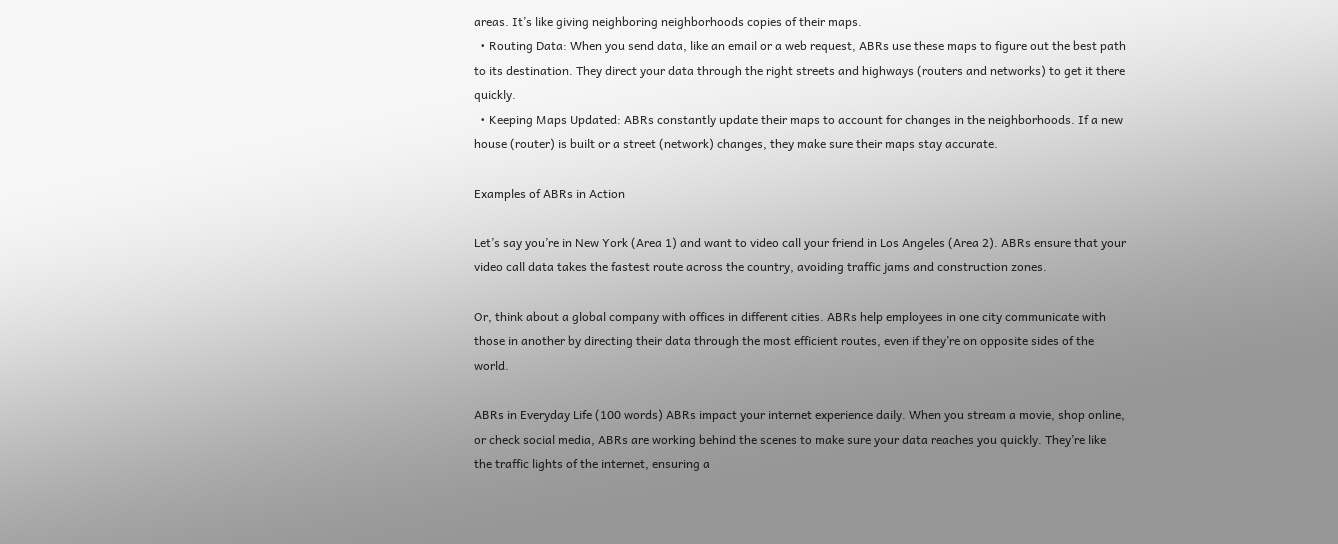areas. It’s like giving neighboring neighborhoods copies of their maps.
  • Routing Data: When you send data, like an email or a web request, ABRs use these maps to figure out the best path to its destination. They direct your data through the right streets and highways (routers and networks) to get it there quickly.
  • Keeping Maps Updated: ABRs constantly update their maps to account for changes in the neighborhoods. If a new house (router) is built or a street (network) changes, they make sure their maps stay accurate.

Examples of ABRs in Action

Let’s say you’re in New York (Area 1) and want to video call your friend in Los Angeles (Area 2). ABRs ensure that your video call data takes the fastest route across the country, avoiding traffic jams and construction zones.

Or, think about a global company with offices in different cities. ABRs help employees in one city communicate with those in another by directing their data through the most efficient routes, even if they’re on opposite sides of the world.

ABRs in Everyday Life (100 words) ABRs impact your internet experience daily. When you stream a movie, shop online, or check social media, ABRs are working behind the scenes to make sure your data reaches you quickly. They’re like the traffic lights of the internet, ensuring a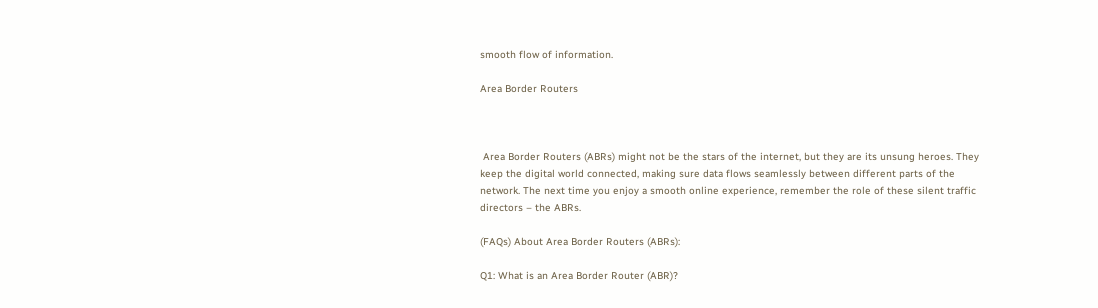smooth flow of information.

Area Border Routers



 Area Border Routers (ABRs) might not be the stars of the internet, but they are its unsung heroes. They keep the digital world connected, making sure data flows seamlessly between different parts of the network. The next time you enjoy a smooth online experience, remember the role of these silent traffic directors – the ABRs.

(FAQs) About Area Border Routers (ABRs):

Q1: What is an Area Border Router (ABR)?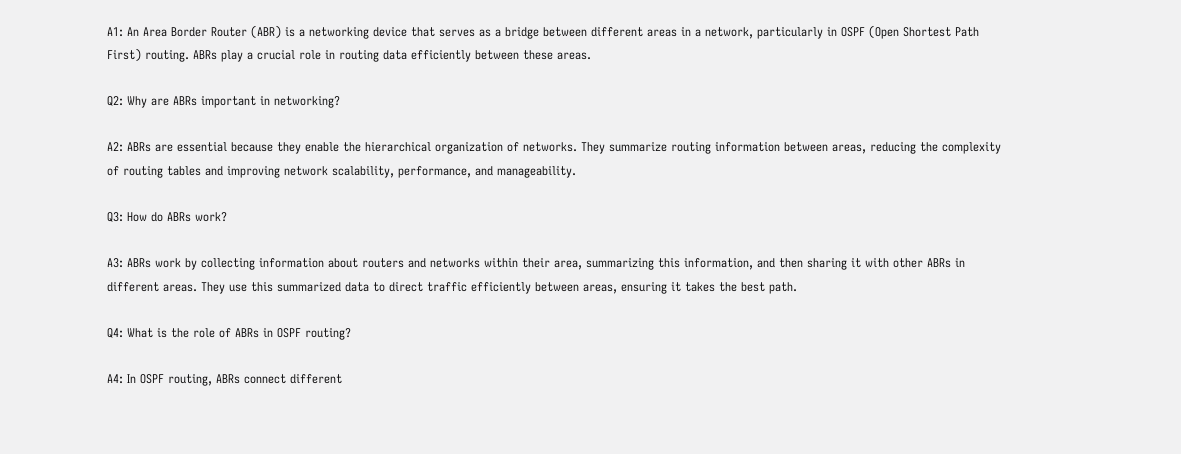A1: An Area Border Router (ABR) is a networking device that serves as a bridge between different areas in a network, particularly in OSPF (Open Shortest Path First) routing. ABRs play a crucial role in routing data efficiently between these areas.

Q2: Why are ABRs important in networking?

A2: ABRs are essential because they enable the hierarchical organization of networks. They summarize routing information between areas, reducing the complexity of routing tables and improving network scalability, performance, and manageability.

Q3: How do ABRs work?

A3: ABRs work by collecting information about routers and networks within their area, summarizing this information, and then sharing it with other ABRs in different areas. They use this summarized data to direct traffic efficiently between areas, ensuring it takes the best path.

Q4: What is the role of ABRs in OSPF routing?

A4: In OSPF routing, ABRs connect different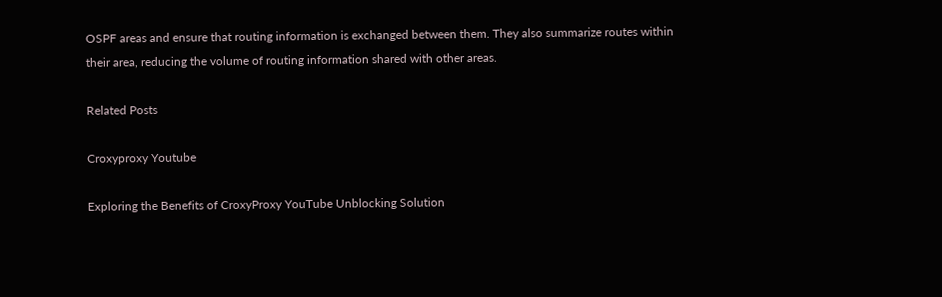OSPF areas and ensure that routing information is exchanged between them. They also summarize routes within their area, reducing the volume of routing information shared with other areas.

Related Posts

Croxyproxy Youtube

Exploring the Benefits of CroxyProxy YouTube Unblocking Solution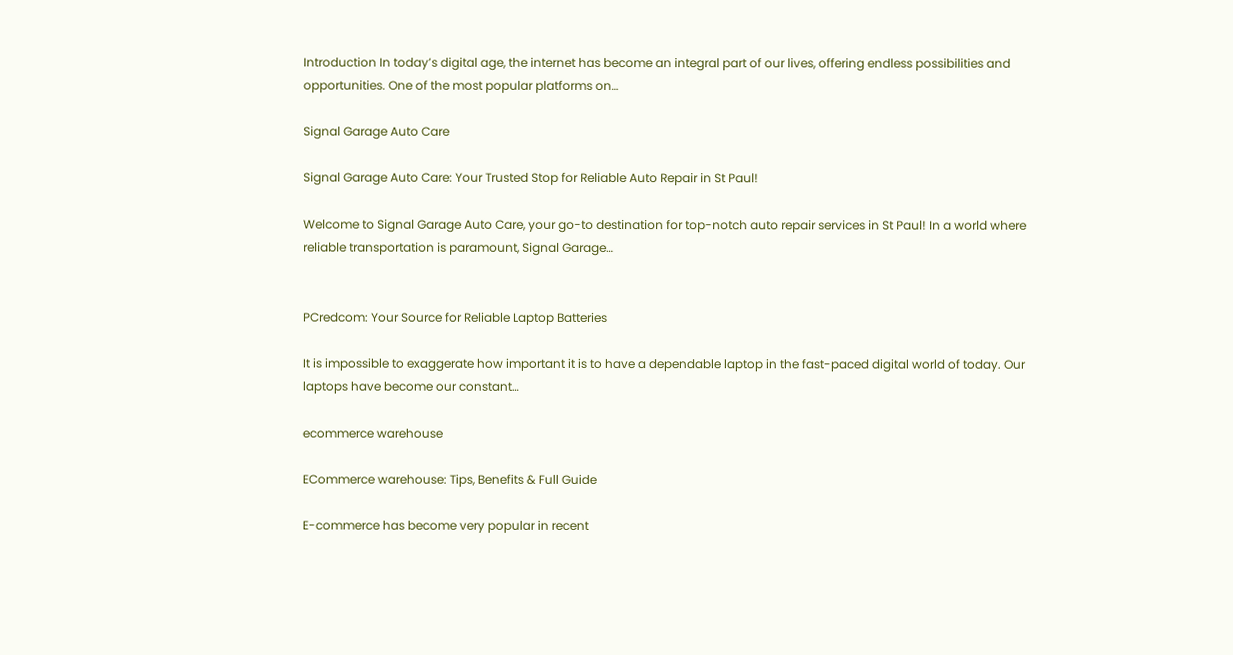Introduction In today’s digital age, the internet has become an integral part of our lives, offering endless possibilities and opportunities. One of the most popular platforms on…

Signal Garage Auto Care

Signal Garage Auto Care: Your Trusted Stop for Reliable Auto Repair in St Paul!

Welcome to Signal Garage Auto Care, your go-to destination for top-notch auto repair services in St Paul! In a world where reliable transportation is paramount, Signal Garage…


PCredcom: Your Source for Reliable Laptop Batteries

It is impossible to exaggerate how important it is to have a dependable laptop in the fast-paced digital world of today. Our laptops have become our constant…

ecommerce warehouse

ECommerce warehouse: Tips, Benefits & Full Guide

E-commerce has become very popular in recent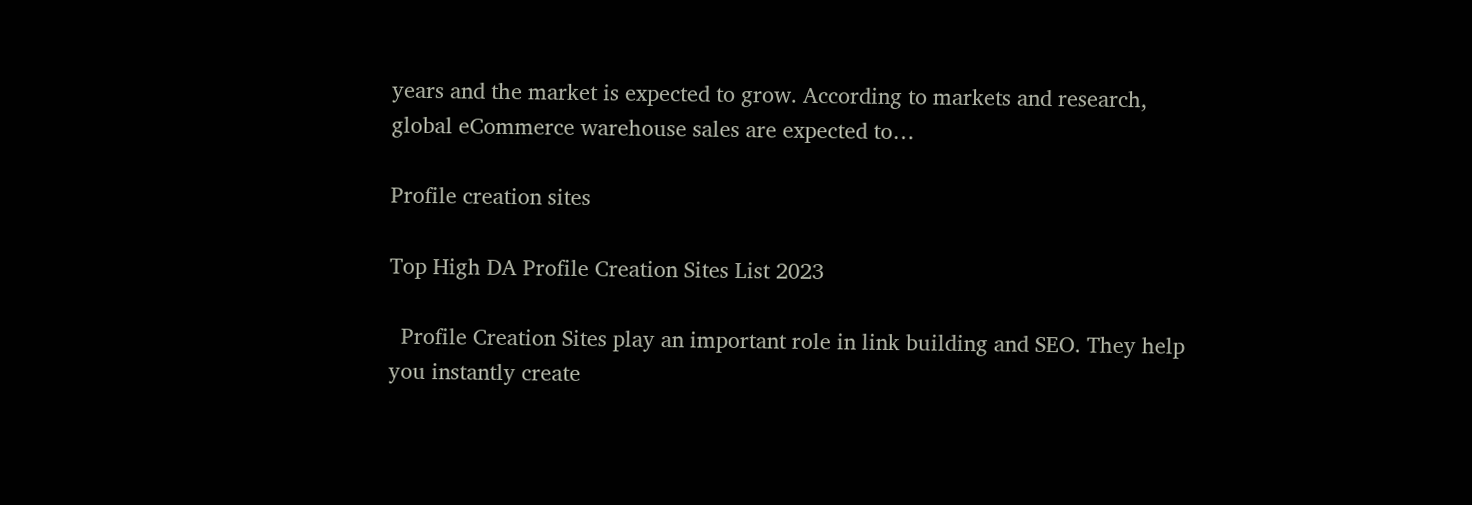years and the market is expected to grow. According to markets and research, global eCommerce warehouse sales are expected to…

Profile creation sites

Top High DA Profile Creation Sites List 2023

  Profile Creation Sites play an important role in link building and SEO. They help you instantly create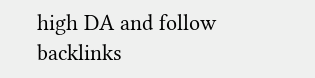high DA and follow backlinks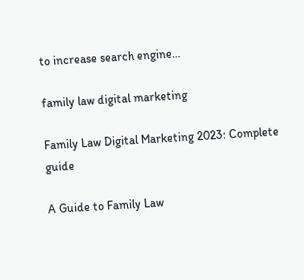to increase search engine…

family law digital marketing

Family Law Digital Marketing 2023: Complete guide

A Guide to Family Law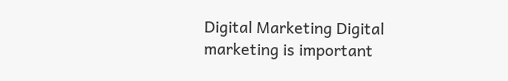Digital Marketing Digital marketing is important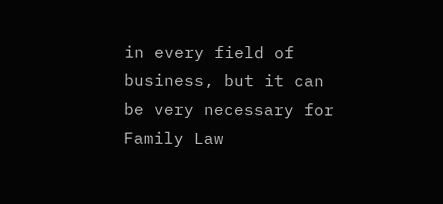in every field of business, but it can be very necessary for Family Law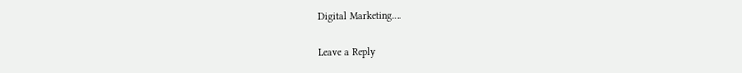Digital Marketing….

Leave a Reply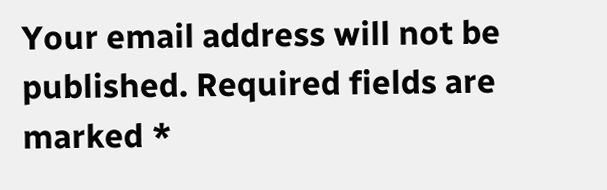Your email address will not be published. Required fields are marked *